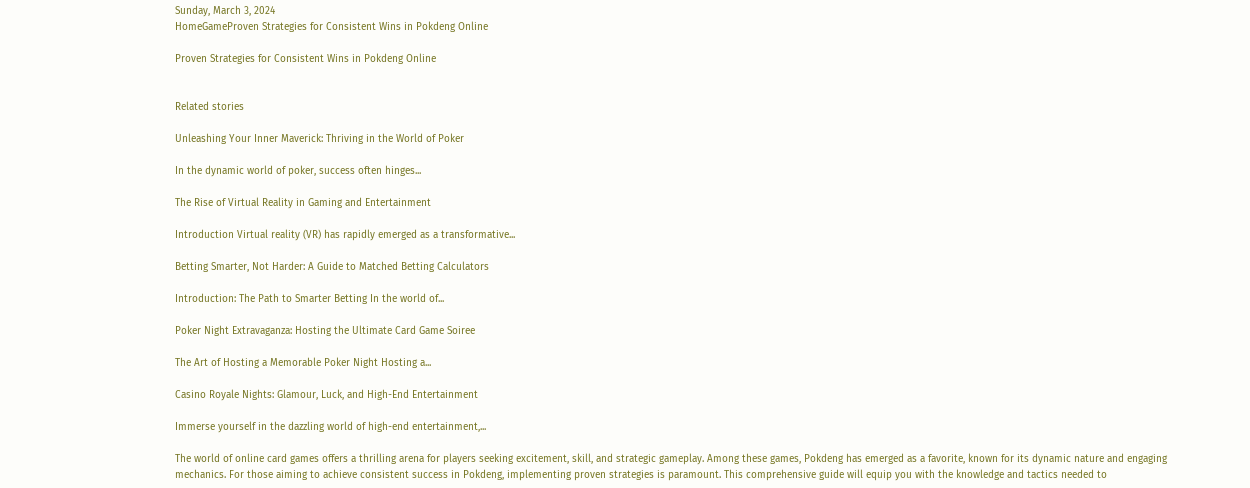Sunday, March 3, 2024
HomeGameProven Strategies for Consistent Wins in Pokdeng Online

Proven Strategies for Consistent Wins in Pokdeng Online


Related stories

Unleashing Your Inner Maverick: Thriving in the World of Poker

In the dynamic world of poker, success often hinges...

The Rise of Virtual Reality in Gaming and Entertainment

Introduction Virtual reality (VR) has rapidly emerged as a transformative...

Betting Smarter, Not Harder: A Guide to Matched Betting Calculators

Introduction: The Path to Smarter Betting In the world of...

Poker Night Extravaganza: Hosting the Ultimate Card Game Soiree

The Art of Hosting a Memorable Poker Night Hosting a...

Casino Royale Nights: Glamour, Luck, and High-End Entertainment

Immerse yourself in the dazzling world of high-end entertainment,...

The world of online card games offers a thrilling arena for players seeking excitement, skill, and strategic gameplay. Among these games, Pokdeng has emerged as a favorite, known for its dynamic nature and engaging mechanics. For those aiming to achieve consistent success in Pokdeng, implementing proven strategies is paramount. This comprehensive guide will equip you with the knowledge and tactics needed to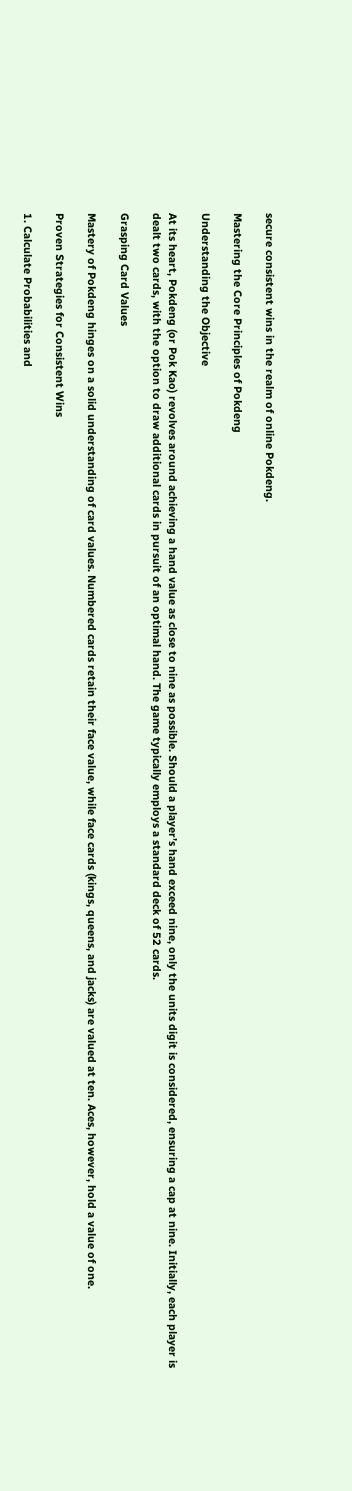secure consistent wins in the realm of online Pokdeng.

Mastering the Core Principles of Pokdeng

Understanding the Objective

At its heart, Pokdeng (or Pok Kao) revolves around achieving a hand value as close to nine as possible. Should a player’s hand exceed nine, only the units digit is considered, ensuring a cap at nine. Initially, each player is dealt two cards, with the option to draw additional cards in pursuit of an optimal hand. The game typically employs a standard deck of 52 cards.

Grasping Card Values

Mastery of Pokdeng hinges on a solid understanding of card values. Numbered cards retain their face value, while face cards (kings, queens, and jacks) are valued at ten. Aces, however, hold a value of one.

Proven Strategies for Consistent Wins

1. Calculate Probabilities and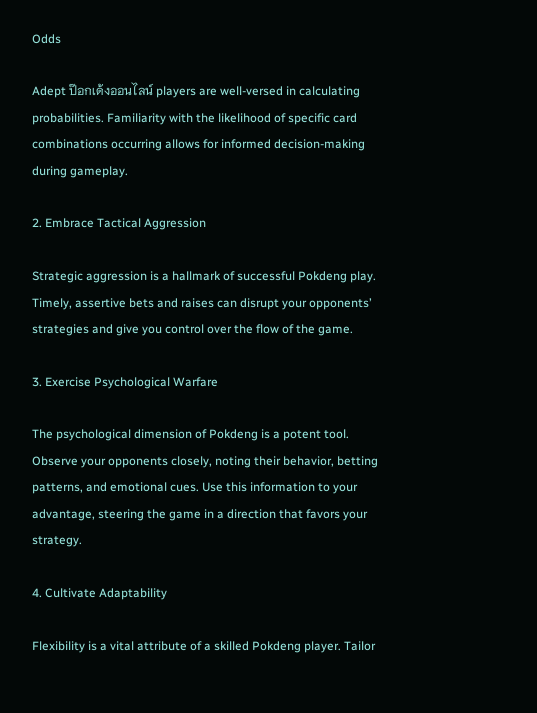Odds

Adept ป๊อกเด้งออนไลน์ players are well-versed in calculating probabilities. Familiarity with the likelihood of specific card combinations occurring allows for informed decision-making during gameplay.

2. Embrace Tactical Aggression

Strategic aggression is a hallmark of successful Pokdeng play. Timely, assertive bets and raises can disrupt your opponents’ strategies and give you control over the flow of the game.

3. Exercise Psychological Warfare

The psychological dimension of Pokdeng is a potent tool. Observe your opponents closely, noting their behavior, betting patterns, and emotional cues. Use this information to your advantage, steering the game in a direction that favors your strategy.

4. Cultivate Adaptability

Flexibility is a vital attribute of a skilled Pokdeng player. Tailor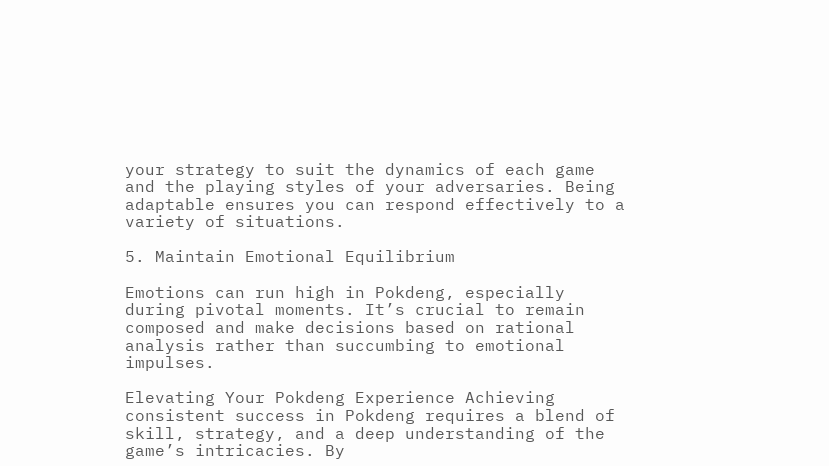your strategy to suit the dynamics of each game and the playing styles of your adversaries. Being adaptable ensures you can respond effectively to a variety of situations.

5. Maintain Emotional Equilibrium

Emotions can run high in Pokdeng, especially during pivotal moments. It’s crucial to remain composed and make decisions based on rational analysis rather than succumbing to emotional impulses.

Elevating Your Pokdeng Experience Achieving consistent success in Pokdeng requires a blend of skill, strategy, and a deep understanding of the game’s intricacies. By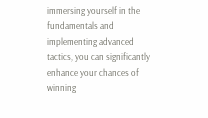immersing yourself in the fundamentals and implementing advanced tactics, you can significantly enhance your chances of winning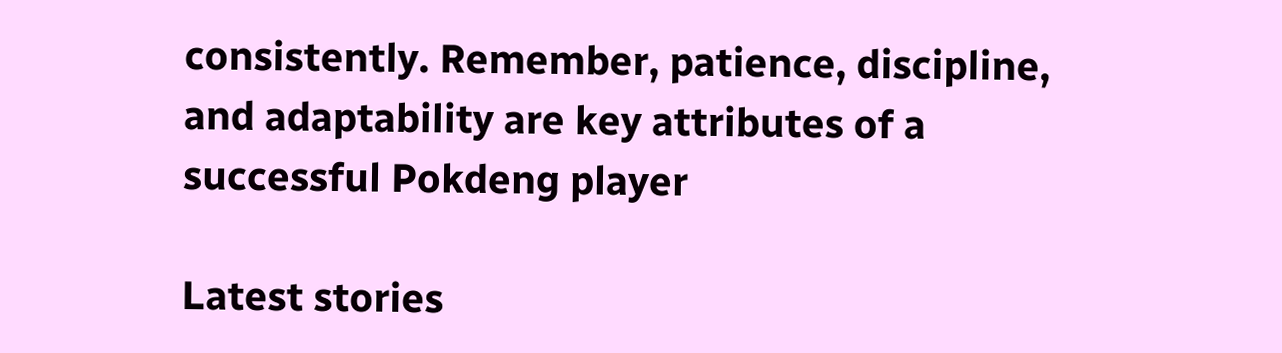consistently. Remember, patience, discipline, and adaptability are key attributes of a successful Pokdeng player

Latest stories